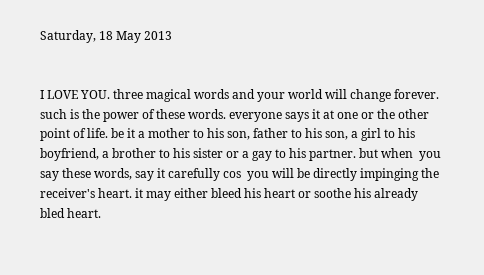Saturday, 18 May 2013


I LOVE YOU. three magical words and your world will change forever. such is the power of these words. everyone says it at one or the other point of life. be it a mother to his son, father to his son, a girl to his boyfriend, a brother to his sister or a gay to his partner. but when  you say these words, say it carefully cos  you will be directly impinging the receiver's heart. it may either bleed his heart or soothe his already bled heart.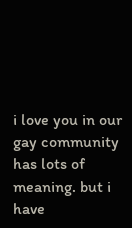i love you in our gay community has lots of meaning. but i have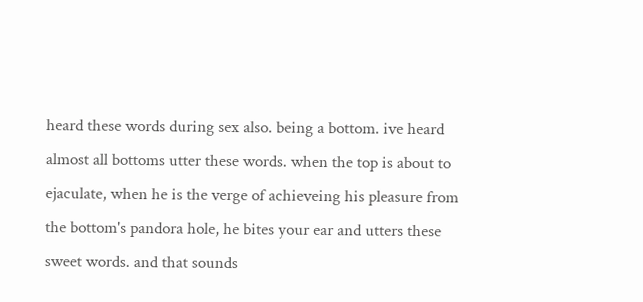heard these words during sex also. being a bottom. ive heard almost all bottoms utter these words. when the top is about to ejaculate, when he is the verge of achieveing his pleasure from the bottom's pandora hole, he bites your ear and utters these sweet words. and that sounds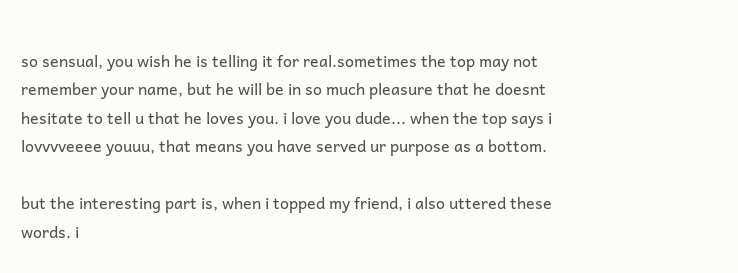so sensual, you wish he is telling it for real.sometimes the top may not remember your name, but he will be in so much pleasure that he doesnt hesitate to tell u that he loves you. i love you dude... when the top says i lovvvveeee youuu, that means you have served ur purpose as a bottom.

but the interesting part is, when i topped my friend, i also uttered these words. i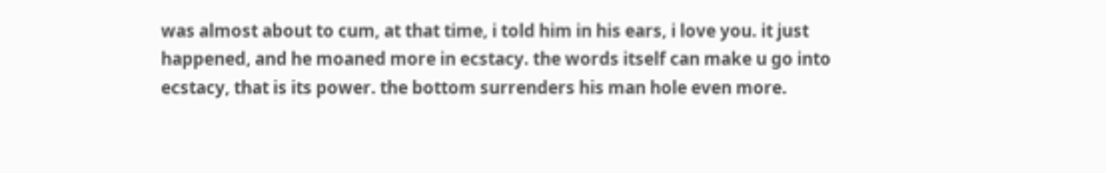was almost about to cum, at that time, i told him in his ears, i love you. it just happened, and he moaned more in ecstacy. the words itself can make u go into ecstacy, that is its power. the bottom surrenders his man hole even more.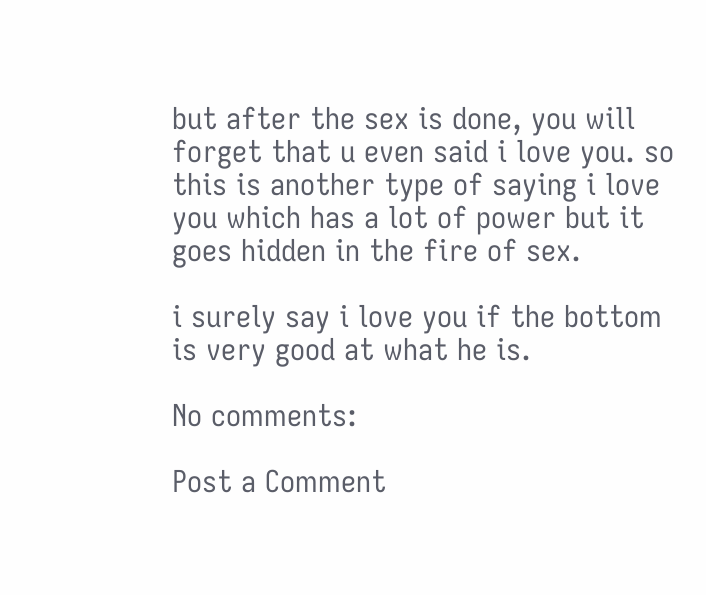but after the sex is done, you will forget that u even said i love you. so this is another type of saying i love you which has a lot of power but it goes hidden in the fire of sex.

i surely say i love you if the bottom is very good at what he is.

No comments:

Post a Comment